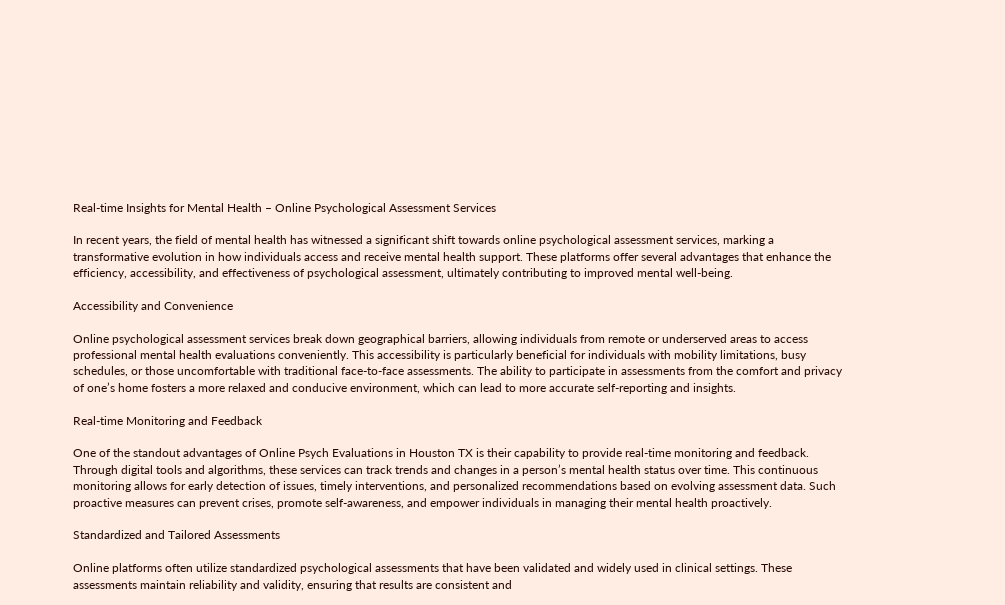Real-time Insights for Mental Health – Online Psychological Assessment Services

In recent years, the field of mental health has witnessed a significant shift towards online psychological assessment services, marking a transformative evolution in how individuals access and receive mental health support. These platforms offer several advantages that enhance the efficiency, accessibility, and effectiveness of psychological assessment, ultimately contributing to improved mental well-being.

Accessibility and Convenience

Online psychological assessment services break down geographical barriers, allowing individuals from remote or underserved areas to access professional mental health evaluations conveniently. This accessibility is particularly beneficial for individuals with mobility limitations, busy schedules, or those uncomfortable with traditional face-to-face assessments. The ability to participate in assessments from the comfort and privacy of one’s home fosters a more relaxed and conducive environment, which can lead to more accurate self-reporting and insights.

Real-time Monitoring and Feedback

One of the standout advantages of Online Psych Evaluations in Houston TX is their capability to provide real-time monitoring and feedback. Through digital tools and algorithms, these services can track trends and changes in a person’s mental health status over time. This continuous monitoring allows for early detection of issues, timely interventions, and personalized recommendations based on evolving assessment data. Such proactive measures can prevent crises, promote self-awareness, and empower individuals in managing their mental health proactively.

Standardized and Tailored Assessments

Online platforms often utilize standardized psychological assessments that have been validated and widely used in clinical settings. These assessments maintain reliability and validity, ensuring that results are consistent and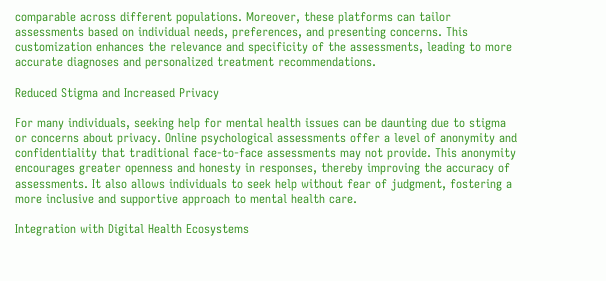comparable across different populations. Moreover, these platforms can tailor assessments based on individual needs, preferences, and presenting concerns. This customization enhances the relevance and specificity of the assessments, leading to more accurate diagnoses and personalized treatment recommendations.

Reduced Stigma and Increased Privacy

For many individuals, seeking help for mental health issues can be daunting due to stigma or concerns about privacy. Online psychological assessments offer a level of anonymity and confidentiality that traditional face-to-face assessments may not provide. This anonymity encourages greater openness and honesty in responses, thereby improving the accuracy of assessments. It also allows individuals to seek help without fear of judgment, fostering a more inclusive and supportive approach to mental health care.

Integration with Digital Health Ecosystems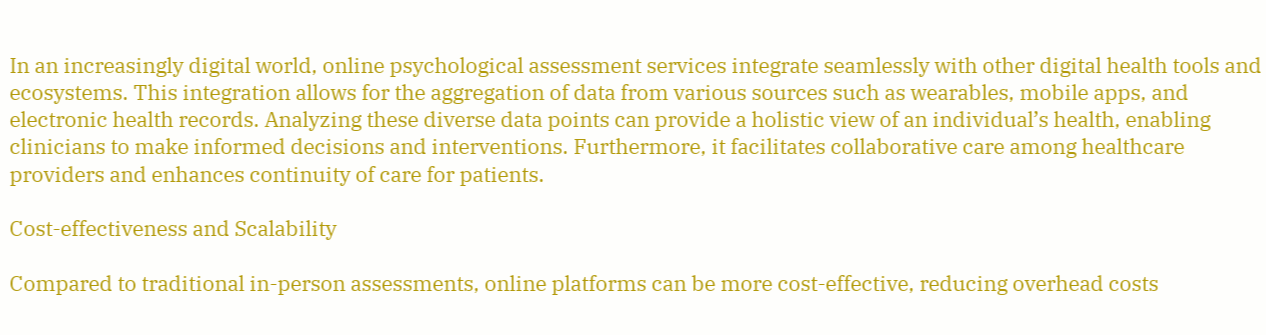In an increasingly digital world, online psychological assessment services integrate seamlessly with other digital health tools and ecosystems. This integration allows for the aggregation of data from various sources such as wearables, mobile apps, and electronic health records. Analyzing these diverse data points can provide a holistic view of an individual’s health, enabling clinicians to make informed decisions and interventions. Furthermore, it facilitates collaborative care among healthcare providers and enhances continuity of care for patients.

Cost-effectiveness and Scalability

Compared to traditional in-person assessments, online platforms can be more cost-effective, reducing overhead costs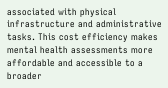associated with physical infrastructure and administrative tasks. This cost efficiency makes mental health assessments more affordable and accessible to a broader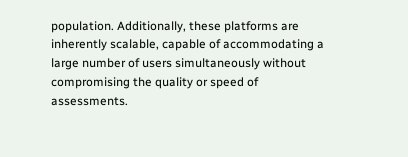population. Additionally, these platforms are inherently scalable, capable of accommodating a large number of users simultaneously without compromising the quality or speed of assessments.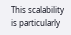This scalability is particularly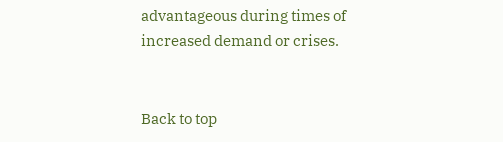advantageous during times of increased demand or crises.


Back to top